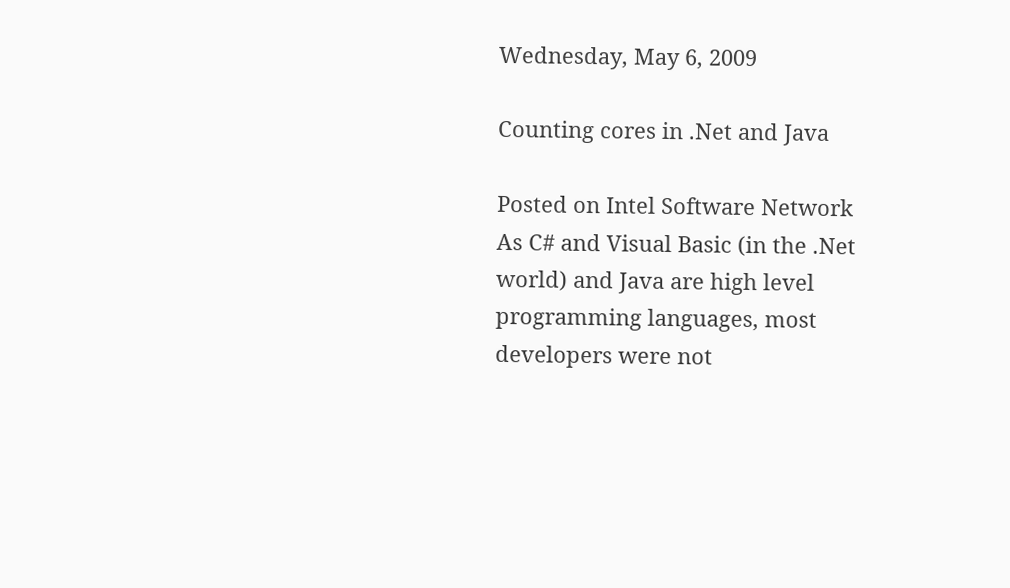Wednesday, May 6, 2009

Counting cores in .Net and Java

Posted on Intel Software Network
As C# and Visual Basic (in the .Net world) and Java are high level programming languages, most developers were not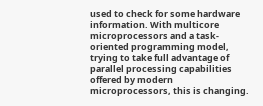used to check for some hardware information. With multicore microprocessors and a task-oriented programming model, trying to take full advantage of parallel processing capabilities offered by modern microprocessors, this is changing.